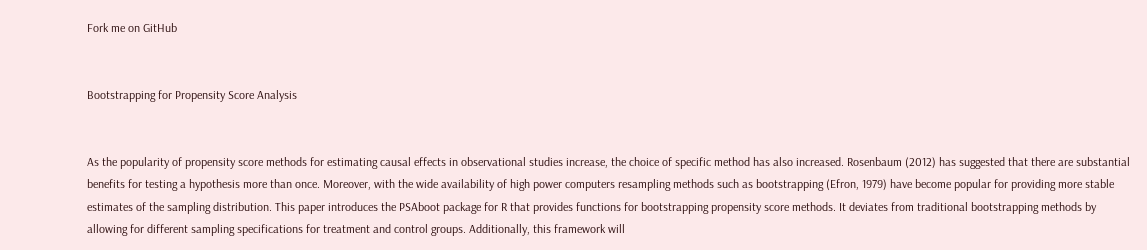Fork me on GitHub


Bootstrapping for Propensity Score Analysis


As the popularity of propensity score methods for estimating causal effects in observational studies increase, the choice of specific method has also increased. Rosenbaum (2012) has suggested that there are substantial benefits for testing a hypothesis more than once. Moreover, with the wide availability of high power computers resampling methods such as bootstrapping (Efron, 1979) have become popular for providing more stable estimates of the sampling distribution. This paper introduces the PSAboot package for R that provides functions for bootstrapping propensity score methods. It deviates from traditional bootstrapping methods by allowing for different sampling specifications for treatment and control groups. Additionally, this framework will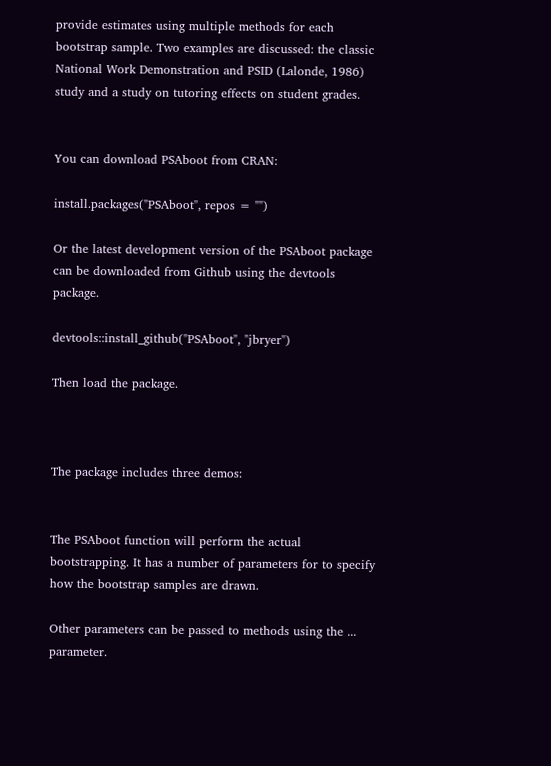provide estimates using multiple methods for each bootstrap sample. Two examples are discussed: the classic National Work Demonstration and PSID (Lalonde, 1986) study and a study on tutoring effects on student grades.


You can download PSAboot from CRAN:

install.packages("PSAboot", repos = "")

Or the latest development version of the PSAboot package can be downloaded from Github using the devtools package.

devtools::install_github("PSAboot", "jbryer")

Then load the package.



The package includes three demos:


The PSAboot function will perform the actual bootstrapping. It has a number of parameters for to specify how the bootstrap samples are drawn.

Other parameters can be passed to methods using the ... parameter.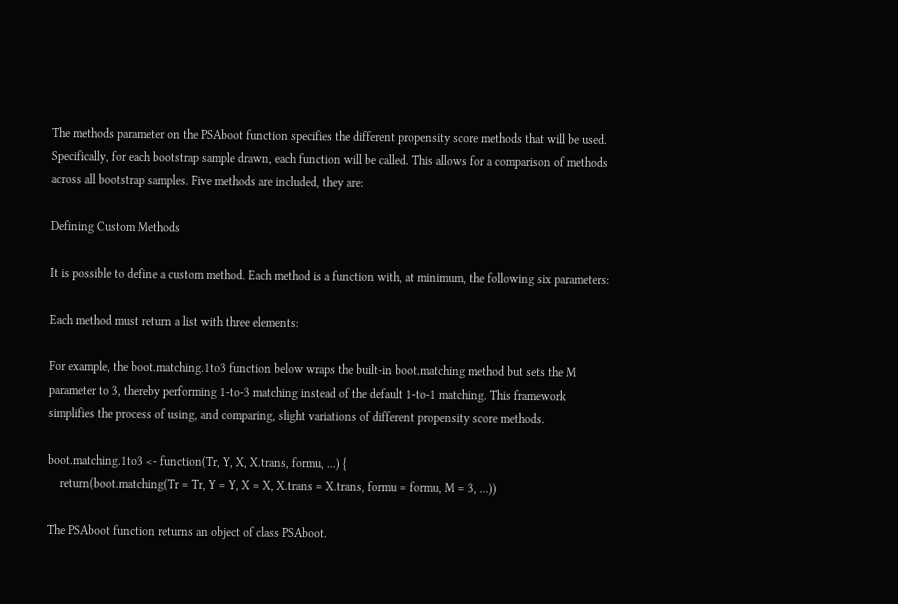The methods parameter on the PSAboot function specifies the different propensity score methods that will be used. Specifically, for each bootstrap sample drawn, each function will be called. This allows for a comparison of methods across all bootstrap samples. Five methods are included, they are:

Defining Custom Methods

It is possible to define a custom method. Each method is a function with, at minimum, the following six parameters:

Each method must return a list with three elements:

For example, the boot.matching.1to3 function below wraps the built-in boot.matching method but sets the M parameter to 3, thereby performing 1-to-3 matching instead of the default 1-to-1 matching. This framework simplifies the process of using, and comparing, slight variations of different propensity score methods.

boot.matching.1to3 <- function(Tr, Y, X, X.trans, formu, ...) {
    return(boot.matching(Tr = Tr, Y = Y, X = X, X.trans = X.trans, formu = formu, M = 3, ...))

The PSAboot function returns an object of class PSAboot.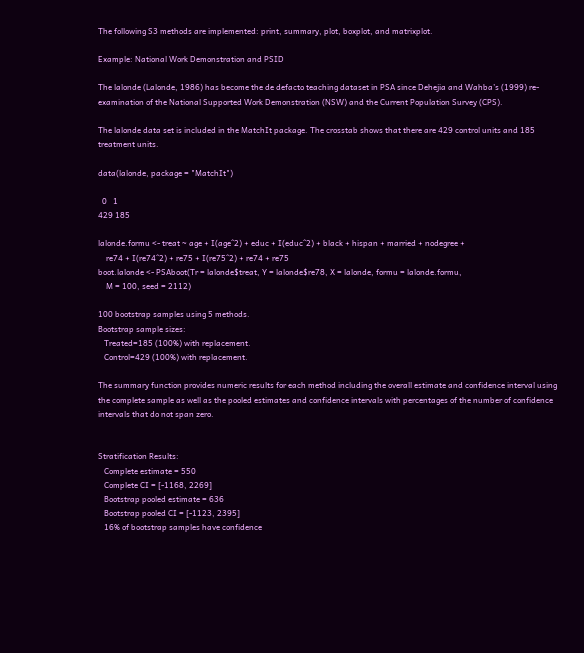The following S3 methods are implemented: print, summary, plot, boxplot, and matrixplot.

Example: National Work Demonstration and PSID

The lalonde (Lalonde, 1986) has become the de defacto teaching dataset in PSA since Dehejia and Wahba’s (1999) re-examination of the National Supported Work Demonstration (NSW) and the Current Population Survey (CPS).

The lalonde data set is included in the MatchIt package. The crosstab shows that there are 429 control units and 185 treatment units.

data(lalonde, package = "MatchIt")

  0   1
429 185

lalonde.formu <- treat ~ age + I(age^2) + educ + I(educ^2) + black + hispan + married + nodegree +
    re74 + I(re74^2) + re75 + I(re75^2) + re74 + re75
boot.lalonde <- PSAboot(Tr = lalonde$treat, Y = lalonde$re78, X = lalonde, formu = lalonde.formu,
    M = 100, seed = 2112)

100 bootstrap samples using 5 methods.
Bootstrap sample sizes:
   Treated=185 (100%) with replacement.
   Control=429 (100%) with replacement.

The summary function provides numeric results for each method including the overall estimate and confidence interval using the complete sample as well as the pooled estimates and confidence intervals with percentages of the number of confidence intervals that do not span zero.


Stratification Results:
   Complete estimate = 550
   Complete CI = [-1168, 2269]
   Bootstrap pooled estimate = 636
   Bootstrap pooled CI = [-1123, 2395]
   16% of bootstrap samples have confidence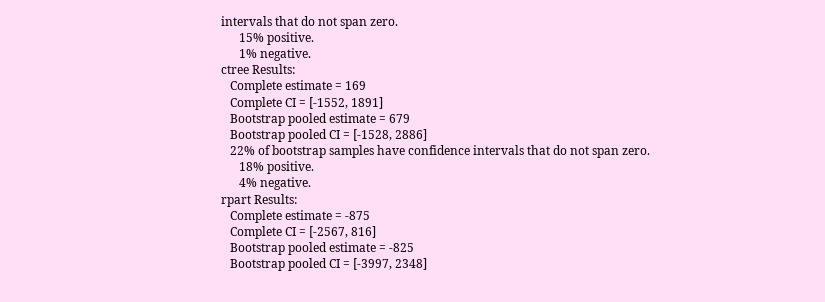intervals that do not span zero.
      15% positive.
      1% negative.
ctree Results:
   Complete estimate = 169
   Complete CI = [-1552, 1891]
   Bootstrap pooled estimate = 679
   Bootstrap pooled CI = [-1528, 2886]
   22% of bootstrap samples have confidence intervals that do not span zero.
      18% positive.
      4% negative.
rpart Results:
   Complete estimate = -875
   Complete CI = [-2567, 816]
   Bootstrap pooled estimate = -825
   Bootstrap pooled CI = [-3997, 2348]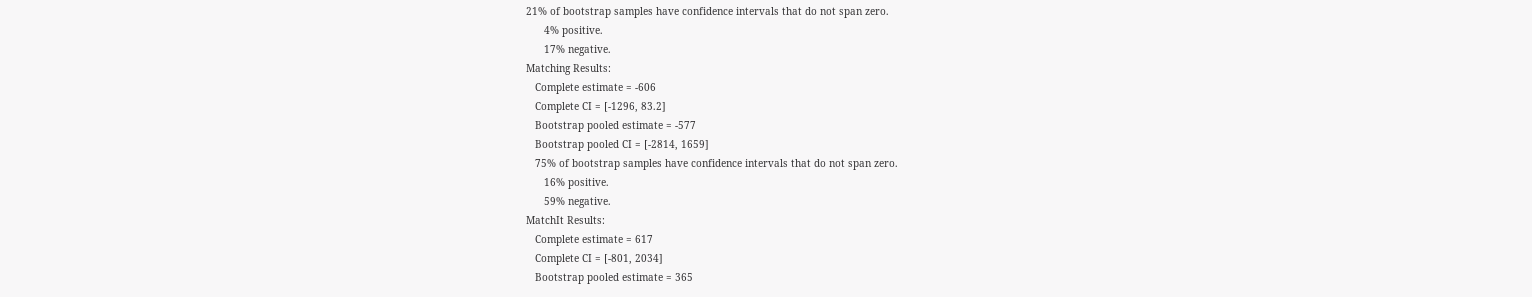21% of bootstrap samples have confidence intervals that do not span zero.
      4% positive.
      17% negative.
Matching Results:
   Complete estimate = -606
   Complete CI = [-1296, 83.2]
   Bootstrap pooled estimate = -577
   Bootstrap pooled CI = [-2814, 1659]
   75% of bootstrap samples have confidence intervals that do not span zero.
      16% positive.
      59% negative.
MatchIt Results:
   Complete estimate = 617
   Complete CI = [-801, 2034]
   Bootstrap pooled estimate = 365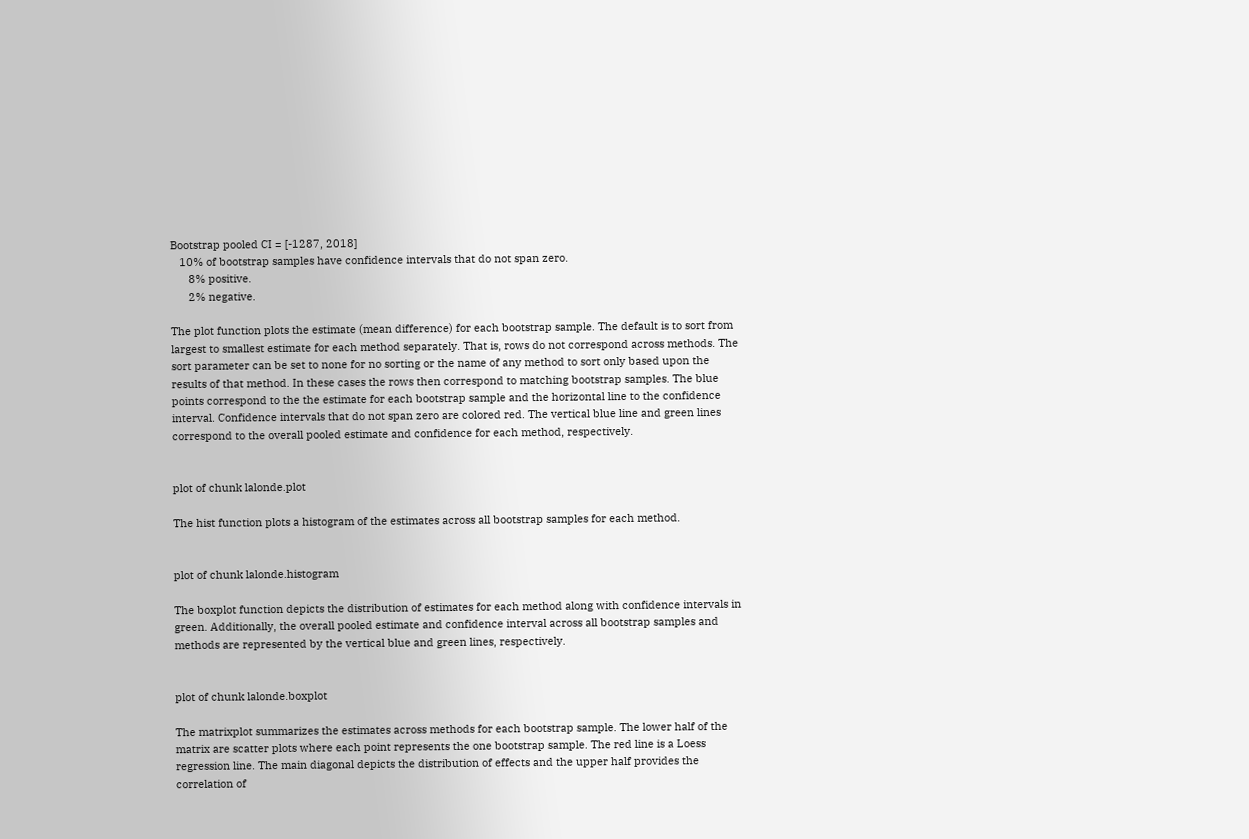Bootstrap pooled CI = [-1287, 2018]
   10% of bootstrap samples have confidence intervals that do not span zero.
      8% positive.
      2% negative.

The plot function plots the estimate (mean difference) for each bootstrap sample. The default is to sort from largest to smallest estimate for each method separately. That is, rows do not correspond across methods. The sort parameter can be set to none for no sorting or the name of any method to sort only based upon the results of that method. In these cases the rows then correspond to matching bootstrap samples. The blue points correspond to the the estimate for each bootstrap sample and the horizontal line to the confidence interval. Confidence intervals that do not span zero are colored red. The vertical blue line and green lines correspond to the overall pooled estimate and confidence for each method, respectively.


plot of chunk lalonde.plot

The hist function plots a histogram of the estimates across all bootstrap samples for each method.


plot of chunk lalonde.histogram

The boxplot function depicts the distribution of estimates for each method along with confidence intervals in green. Additionally, the overall pooled estimate and confidence interval across all bootstrap samples and methods are represented by the vertical blue and green lines, respectively.


plot of chunk lalonde.boxplot

The matrixplot summarizes the estimates across methods for each bootstrap sample. The lower half of the matrix are scatter plots where each point represents the one bootstrap sample. The red line is a Loess regression line. The main diagonal depicts the distribution of effects and the upper half provides the correlation of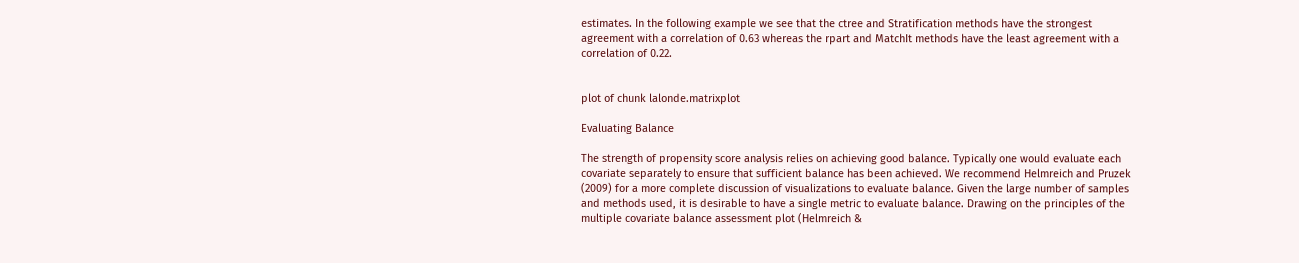estimates. In the following example we see that the ctree and Stratification methods have the strongest agreement with a correlation of 0.63 whereas the rpart and MatchIt methods have the least agreement with a correlation of 0.22.


plot of chunk lalonde.matrixplot

Evaluating Balance

The strength of propensity score analysis relies on achieving good balance. Typically one would evaluate each covariate separately to ensure that sufficient balance has been achieved. We recommend Helmreich and Pruzek (2009) for a more complete discussion of visualizations to evaluate balance. Given the large number of samples and methods used, it is desirable to have a single metric to evaluate balance. Drawing on the principles of the multiple covariate balance assessment plot (Helmreich &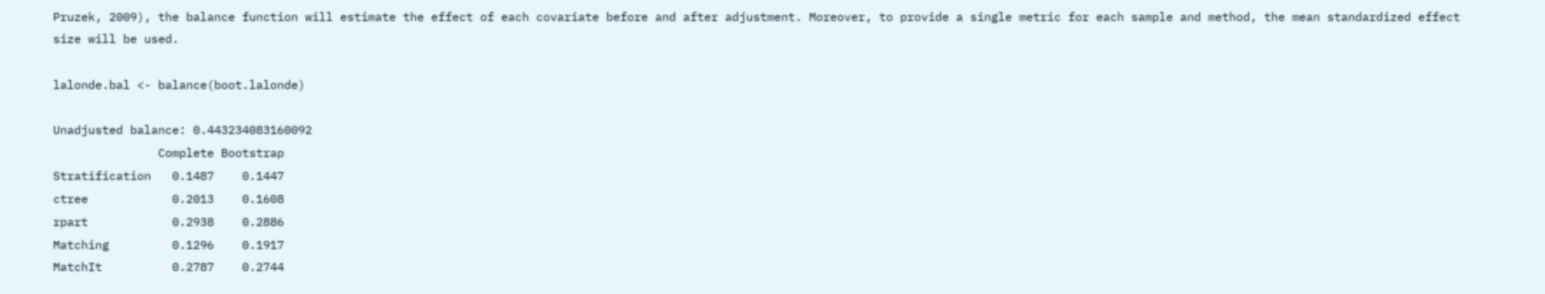Pruzek, 2009), the balance function will estimate the effect of each covariate before and after adjustment. Moreover, to provide a single metric for each sample and method, the mean standardized effect size will be used.

lalonde.bal <- balance(boot.lalonde)

Unadjusted balance: 0.443234083160092
               Complete Bootstrap
Stratification   0.1487    0.1447
ctree            0.2013    0.1608
rpart            0.2938    0.2886
Matching         0.1296    0.1917
MatchIt          0.2787    0.2744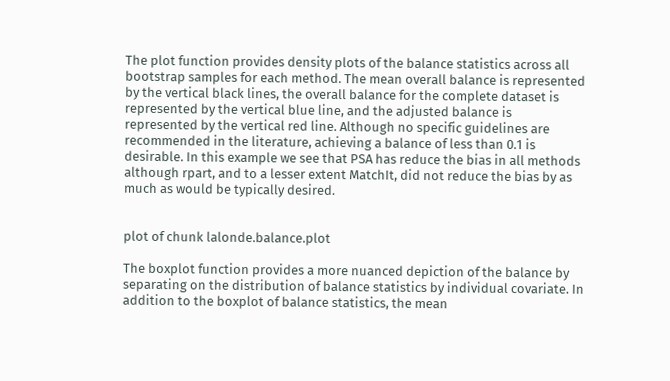The plot function provides density plots of the balance statistics across all bootstrap samples for each method. The mean overall balance is represented by the vertical black lines, the overall balance for the complete dataset is represented by the vertical blue line, and the adjusted balance is represented by the vertical red line. Although no specific guidelines are recommended in the literature, achieving a balance of less than 0.1 is desirable. In this example we see that PSA has reduce the bias in all methods although rpart, and to a lesser extent MatchIt, did not reduce the bias by as much as would be typically desired.


plot of chunk lalonde.balance.plot

The boxplot function provides a more nuanced depiction of the balance by separating on the distribution of balance statistics by individual covariate. In addition to the boxplot of balance statistics, the mean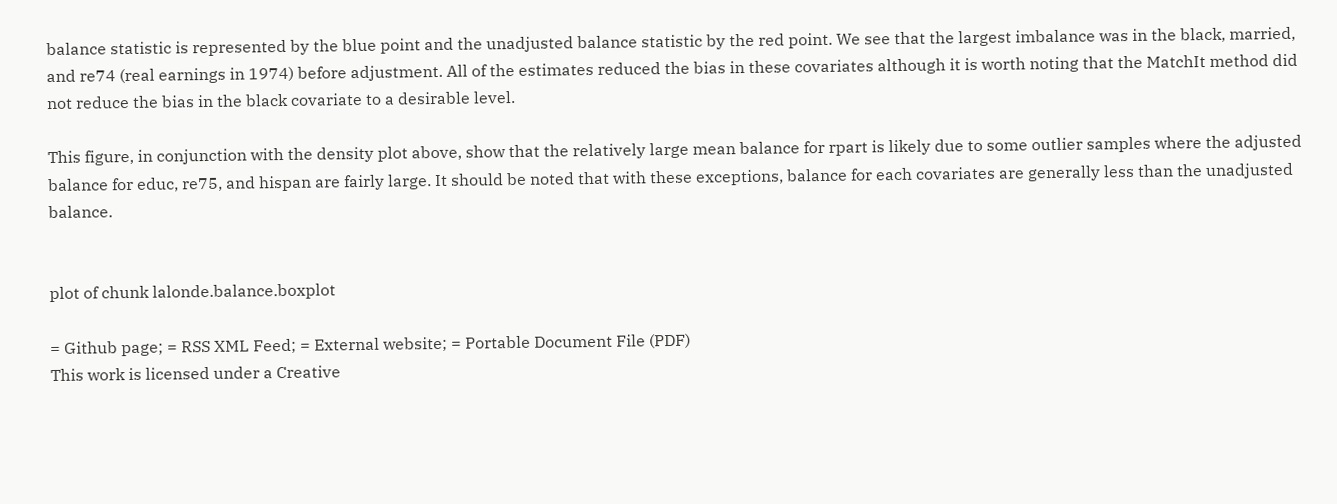balance statistic is represented by the blue point and the unadjusted balance statistic by the red point. We see that the largest imbalance was in the black, married, and re74 (real earnings in 1974) before adjustment. All of the estimates reduced the bias in these covariates although it is worth noting that the MatchIt method did not reduce the bias in the black covariate to a desirable level.

This figure, in conjunction with the density plot above, show that the relatively large mean balance for rpart is likely due to some outlier samples where the adjusted balance for educ, re75, and hispan are fairly large. It should be noted that with these exceptions, balance for each covariates are generally less than the unadjusted balance.


plot of chunk lalonde.balance.boxplot

= Github page; = RSS XML Feed; = External website; = Portable Document File (PDF)
This work is licensed under a Creative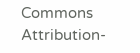Commons Attribution-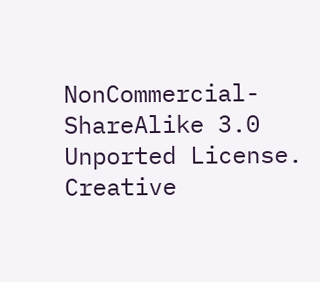NonCommercial-ShareAlike 3.0 Unported License. Creative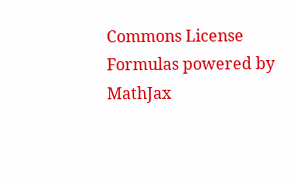Commons License
Formulas powered by MathJax